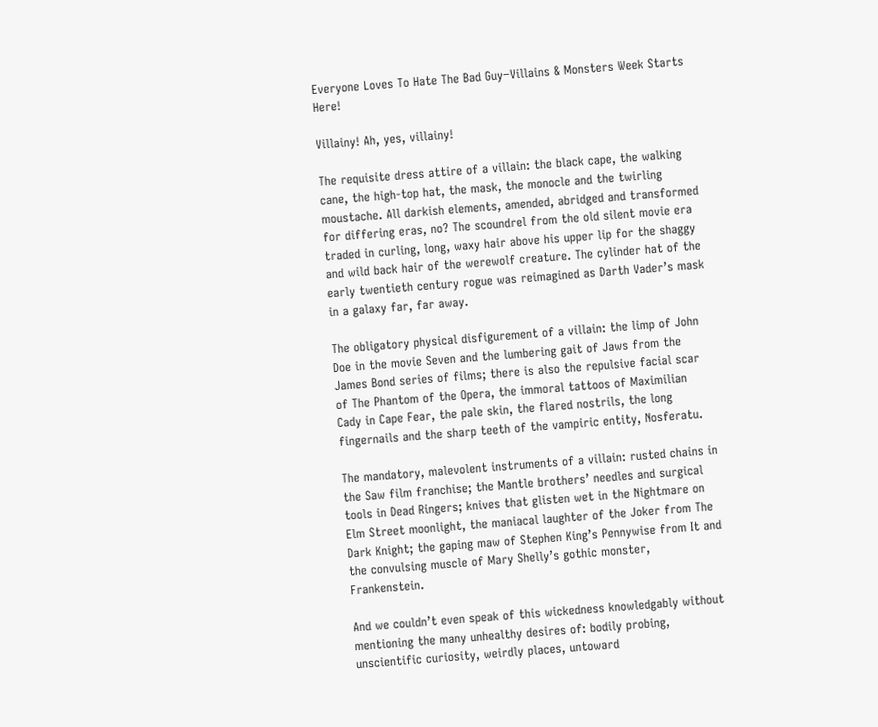Everyone Loves To Hate The Bad Guy−Villains & Monsters Week Starts Here!

Villainy! Ah, yes, villainy!

The requisite dress attire of a villain: the black cape, the walking cane, the high-top hat, the mask, the monocle and the twirling moustache. All darkish elements, amended, abridged and transformed for differing eras, no? The scoundrel from the old silent movie era traded in curling, long, waxy hair above his upper lip for the shaggy and wild back hair of the werewolf creature. The cylinder hat of the early twentieth century rogue was reimagined as Darth Vader’s mask in a galaxy far, far away.

The obligatory physical disfigurement of a villain: the limp of John Doe in the movie Seven and the lumbering gait of Jaws from the James Bond series of films; there is also the repulsive facial scar of The Phantom of the Opera, the immoral tattoos of Maximilian Cady in Cape Fear, the pale skin, the flared nostrils, the long fingernails and the sharp teeth of the vampiric entity, Nosferatu.

The mandatory, malevolent instruments of a villain: rusted chains in the Saw film franchise; the Mantle brothers’ needles and surgical tools in Dead Ringers; knives that glisten wet in the Nightmare on Elm Street moonlight, the maniacal laughter of the Joker from The Dark Knight; the gaping maw of Stephen King’s Pennywise from It and the convulsing muscle of Mary Shelly’s gothic monster, Frankenstein.

And we couldn’t even speak of this wickedness knowledgably without mentioning the many unhealthy desires of: bodily probing, unscientific curiosity, weirdly places, untoward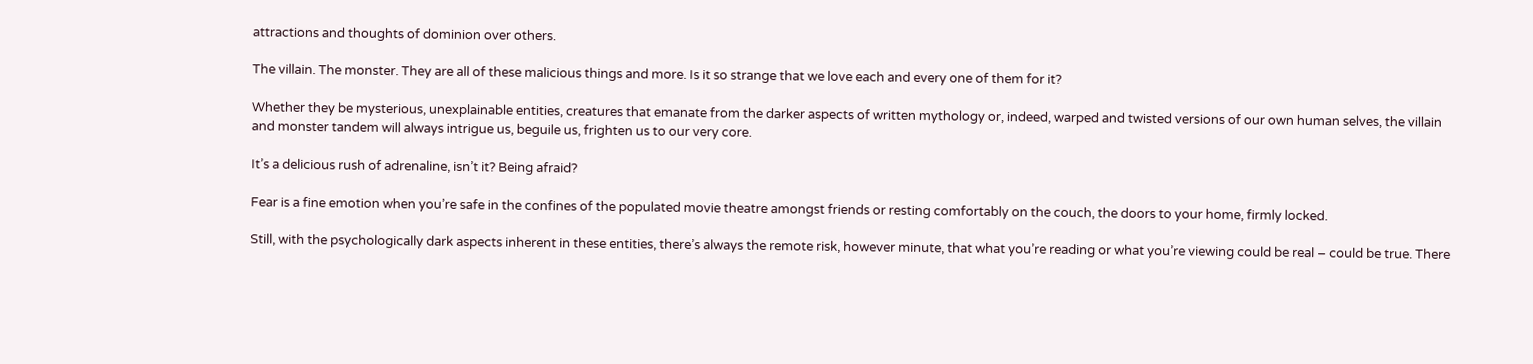attractions and thoughts of dominion over others.

The villain. The monster. They are all of these malicious things and more. Is it so strange that we love each and every one of them for it?

Whether they be mysterious, unexplainable entities, creatures that emanate from the darker aspects of written mythology or, indeed, warped and twisted versions of our own human selves, the villain and monster tandem will always intrigue us, beguile us, frighten us to our very core.

It’s a delicious rush of adrenaline, isn’t it? Being afraid?

Fear is a fine emotion when you’re safe in the confines of the populated movie theatre amongst friends or resting comfortably on the couch, the doors to your home, firmly locked.

Still, with the psychologically dark aspects inherent in these entities, there’s always the remote risk, however minute, that what you’re reading or what you’re viewing could be real – could be true. There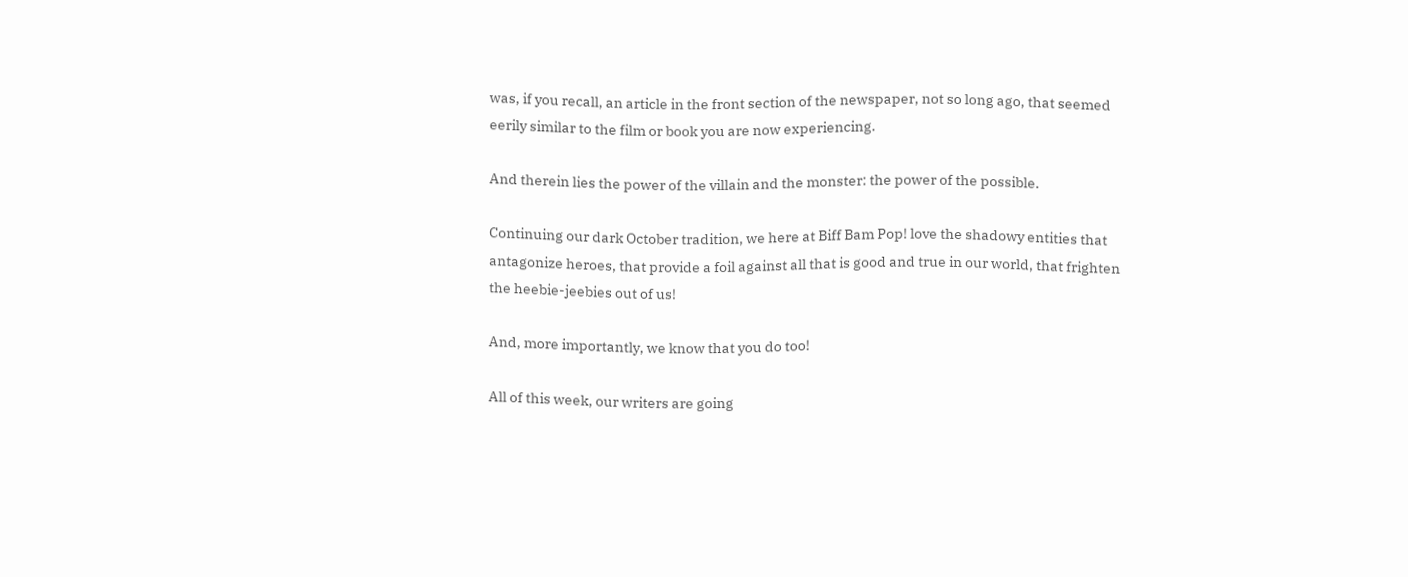was, if you recall, an article in the front section of the newspaper, not so long ago, that seemed eerily similar to the film or book you are now experiencing.

And therein lies the power of the villain and the monster: the power of the possible.

Continuing our dark October tradition, we here at Biff Bam Pop! love the shadowy entities that antagonize heroes, that provide a foil against all that is good and true in our world, that frighten the heebie-jeebies out of us!

And, more importantly, we know that you do too!

All of this week, our writers are going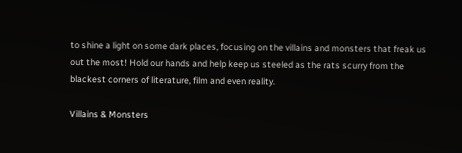to shine a light on some dark places, focusing on the villains and monsters that freak us out the most! Hold our hands and help keep us steeled as the rats scurry from the blackest corners of literature, film and even reality.

Villains & Monsters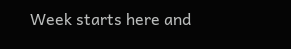Week starts here and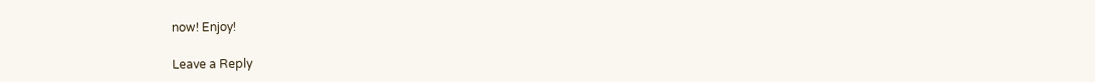now! Enjoy!

Leave a Reply